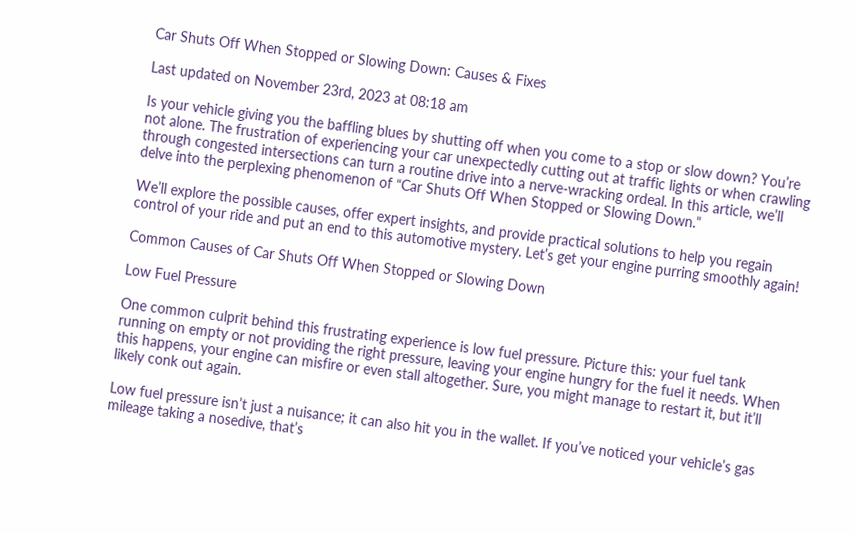Car Shuts Off When Stopped or Slowing Down: Causes & Fixes

Last updated on November 23rd, 2023 at 08:18 am

Is your vehicle giving you the baffling blues by shutting off when you come to a stop or slow down? You’re not alone. The frustration of experiencing your car unexpectedly cutting out at traffic lights or when crawling through congested intersections can turn a routine drive into a nerve-wracking ordeal. In this article, we’ll delve into the perplexing phenomenon of “Car Shuts Off When Stopped or Slowing Down.”

We’ll explore the possible causes, offer expert insights, and provide practical solutions to help you regain control of your ride and put an end to this automotive mystery. Let’s get your engine purring smoothly again!

Common Causes of Car Shuts Off When Stopped or Slowing Down

Low Fuel Pressure

One common culprit behind this frustrating experience is low fuel pressure. Picture this: your fuel tank running on empty or not providing the right pressure, leaving your engine hungry for the fuel it needs. When this happens, your engine can misfire or even stall altogether. Sure, you might manage to restart it, but it’ll likely conk out again.

Low fuel pressure isn’t just a nuisance; it can also hit you in the wallet. If you’ve noticed your vehicle’s gas mileage taking a nosedive, that’s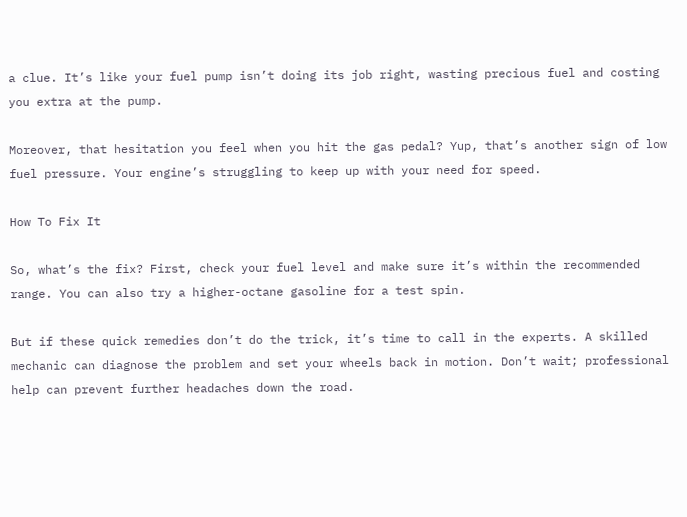a clue. It’s like your fuel pump isn’t doing its job right, wasting precious fuel and costing you extra at the pump.

Moreover, that hesitation you feel when you hit the gas pedal? Yup, that’s another sign of low fuel pressure. Your engine’s struggling to keep up with your need for speed.

How To Fix It

So, what’s the fix? First, check your fuel level and make sure it’s within the recommended range. You can also try a higher-octane gasoline for a test spin.

But if these quick remedies don’t do the trick, it’s time to call in the experts. A skilled mechanic can diagnose the problem and set your wheels back in motion. Don’t wait; professional help can prevent further headaches down the road.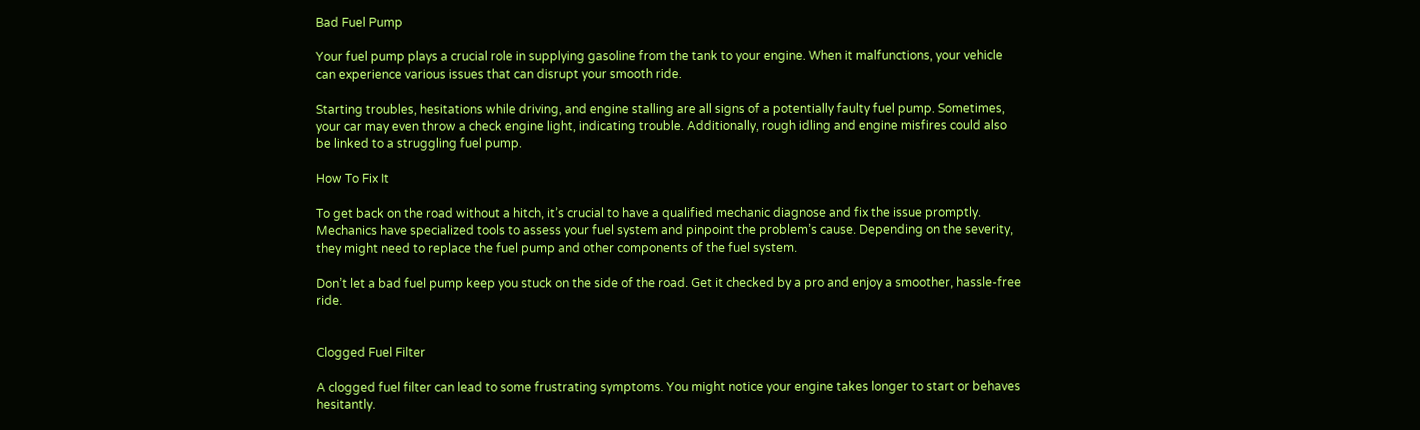Bad Fuel Pump

Your fuel pump plays a crucial role in supplying gasoline from the tank to your engine. When it malfunctions, your vehicle can experience various issues that can disrupt your smooth ride.

Starting troubles, hesitations while driving, and engine stalling are all signs of a potentially faulty fuel pump. Sometimes, your car may even throw a check engine light, indicating trouble. Additionally, rough idling and engine misfires could also be linked to a struggling fuel pump.

How To Fix It

To get back on the road without a hitch, it’s crucial to have a qualified mechanic diagnose and fix the issue promptly. Mechanics have specialized tools to assess your fuel system and pinpoint the problem’s cause. Depending on the severity, they might need to replace the fuel pump and other components of the fuel system.

Don’t let a bad fuel pump keep you stuck on the side of the road. Get it checked by a pro and enjoy a smoother, hassle-free ride.


Clogged Fuel Filter

A clogged fuel filter can lead to some frustrating symptoms. You might notice your engine takes longer to start or behaves hesitantly.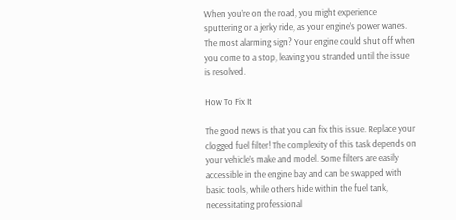When you’re on the road, you might experience sputtering or a jerky ride, as your engine’s power wanes. The most alarming sign? Your engine could shut off when you come to a stop, leaving you stranded until the issue is resolved.

How To Fix It

The good news is that you can fix this issue. Replace your clogged fuel filter! The complexity of this task depends on your vehicle’s make and model. Some filters are easily accessible in the engine bay and can be swapped with basic tools, while others hide within the fuel tank, necessitating professional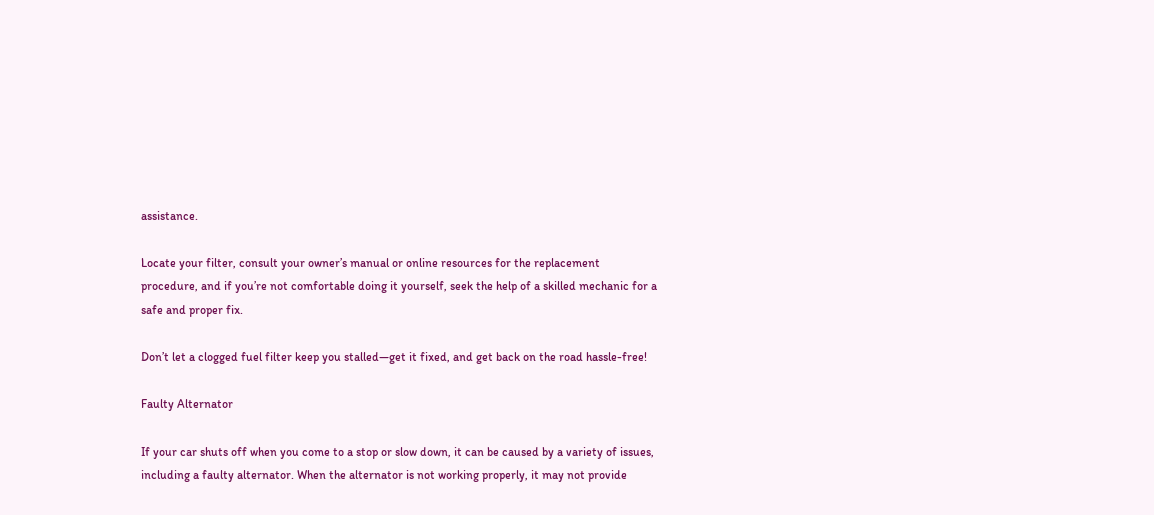assistance.

Locate your filter, consult your owner’s manual or online resources for the replacement procedure, and if you’re not comfortable doing it yourself, seek the help of a skilled mechanic for a safe and proper fix.

Don’t let a clogged fuel filter keep you stalled—get it fixed, and get back on the road hassle-free!

Faulty Alternator

If your car shuts off when you come to a stop or slow down, it can be caused by a variety of issues, including a faulty alternator. When the alternator is not working properly, it may not provide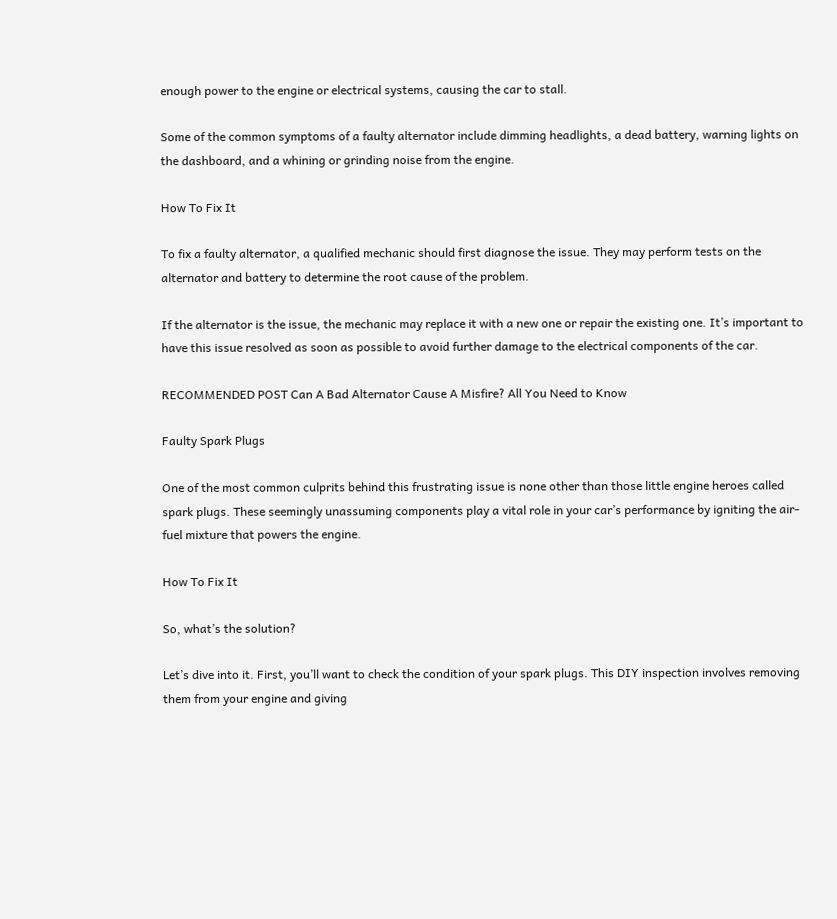enough power to the engine or electrical systems, causing the car to stall.

Some of the common symptoms of a faulty alternator include dimming headlights, a dead battery, warning lights on the dashboard, and a whining or grinding noise from the engine.

How To Fix It

To fix a faulty alternator, a qualified mechanic should first diagnose the issue. They may perform tests on the alternator and battery to determine the root cause of the problem.

If the alternator is the issue, the mechanic may replace it with a new one or repair the existing one. It’s important to have this issue resolved as soon as possible to avoid further damage to the electrical components of the car.

RECOMMENDED POST Can A Bad Alternator Cause A Misfire? All You Need to Know

Faulty Spark Plugs

One of the most common culprits behind this frustrating issue is none other than those little engine heroes called spark plugs. These seemingly unassuming components play a vital role in your car’s performance by igniting the air-fuel mixture that powers the engine.

How To Fix It

So, what’s the solution?

Let’s dive into it. First, you’ll want to check the condition of your spark plugs. This DIY inspection involves removing them from your engine and giving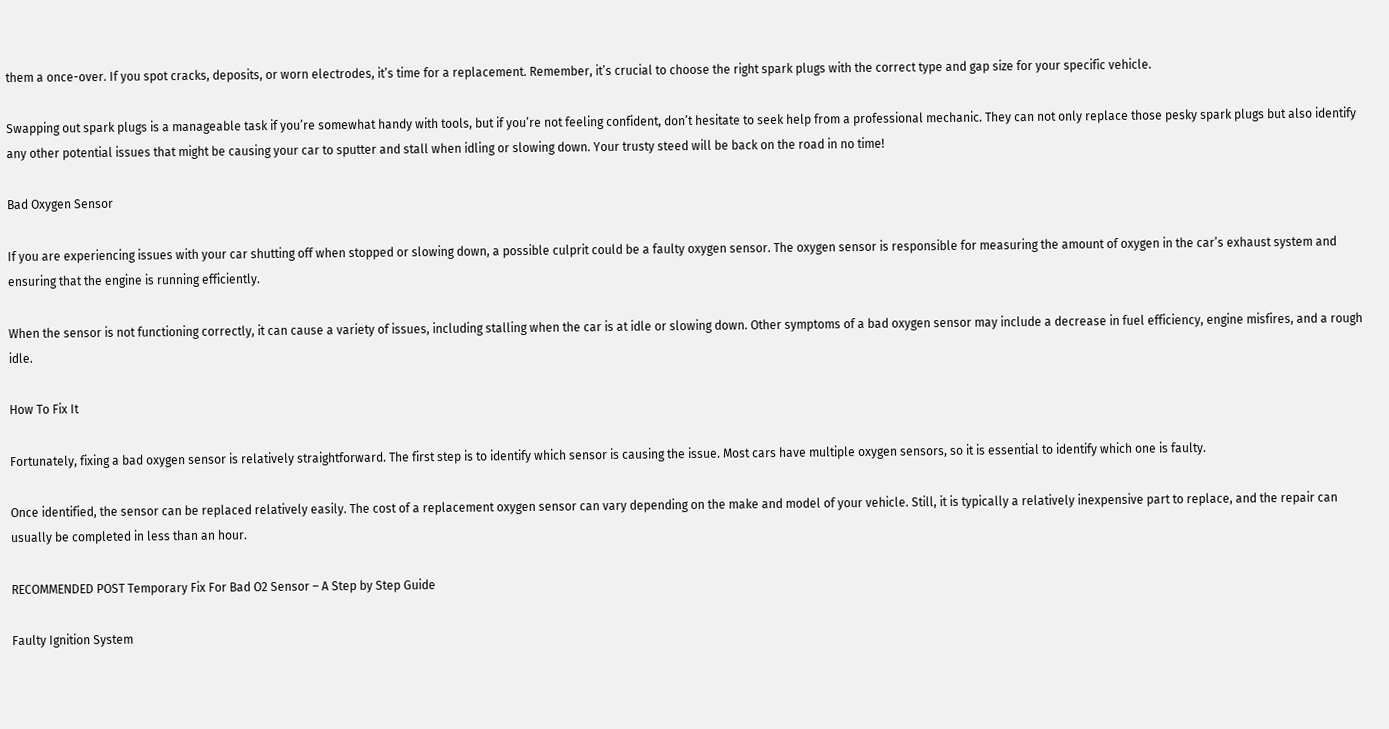them a once-over. If you spot cracks, deposits, or worn electrodes, it’s time for a replacement. Remember, it’s crucial to choose the right spark plugs with the correct type and gap size for your specific vehicle.

Swapping out spark plugs is a manageable task if you’re somewhat handy with tools, but if you’re not feeling confident, don’t hesitate to seek help from a professional mechanic. They can not only replace those pesky spark plugs but also identify any other potential issues that might be causing your car to sputter and stall when idling or slowing down. Your trusty steed will be back on the road in no time!

Bad Oxygen Sensor

If you are experiencing issues with your car shutting off when stopped or slowing down, a possible culprit could be a faulty oxygen sensor. The oxygen sensor is responsible for measuring the amount of oxygen in the car’s exhaust system and ensuring that the engine is running efficiently.

When the sensor is not functioning correctly, it can cause a variety of issues, including stalling when the car is at idle or slowing down. Other symptoms of a bad oxygen sensor may include a decrease in fuel efficiency, engine misfires, and a rough idle.

How To Fix It

Fortunately, fixing a bad oxygen sensor is relatively straightforward. The first step is to identify which sensor is causing the issue. Most cars have multiple oxygen sensors, so it is essential to identify which one is faulty.

Once identified, the sensor can be replaced relatively easily. The cost of a replacement oxygen sensor can vary depending on the make and model of your vehicle. Still, it is typically a relatively inexpensive part to replace, and the repair can usually be completed in less than an hour.

RECOMMENDED POST Temporary Fix For Bad O2 Sensor – A Step by Step Guide

Faulty Ignition System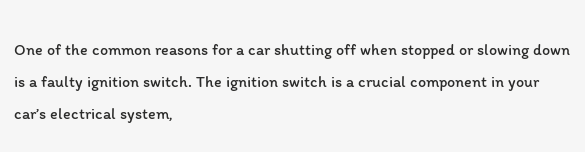One of the common reasons for a car shutting off when stopped or slowing down is a faulty ignition switch. The ignition switch is a crucial component in your car’s electrical system,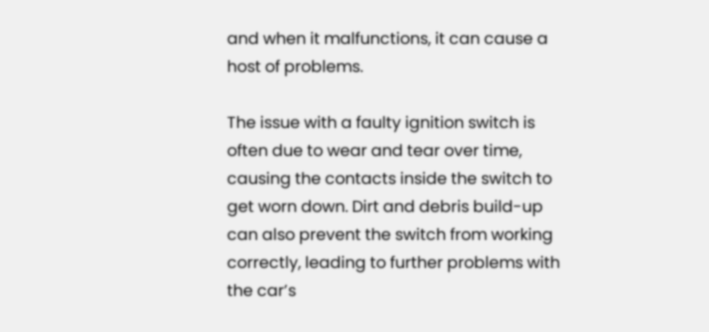and when it malfunctions, it can cause a host of problems.

The issue with a faulty ignition switch is often due to wear and tear over time, causing the contacts inside the switch to get worn down. Dirt and debris build-up can also prevent the switch from working correctly, leading to further problems with the car’s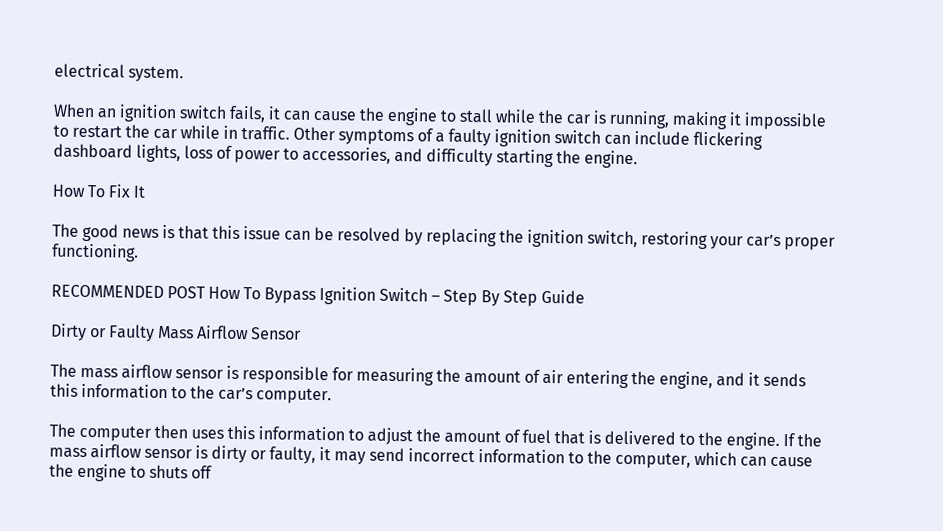electrical system.

When an ignition switch fails, it can cause the engine to stall while the car is running, making it impossible to restart the car while in traffic. Other symptoms of a faulty ignition switch can include flickering dashboard lights, loss of power to accessories, and difficulty starting the engine.

How To Fix It

The good news is that this issue can be resolved by replacing the ignition switch, restoring your car’s proper functioning.

RECOMMENDED POST How To Bypass Ignition Switch – Step By Step Guide

Dirty or Faulty Mass Airflow Sensor

The mass airflow sensor is responsible for measuring the amount of air entering the engine, and it sends this information to the car’s computer.

The computer then uses this information to adjust the amount of fuel that is delivered to the engine. If the mass airflow sensor is dirty or faulty, it may send incorrect information to the computer, which can cause the engine to shuts off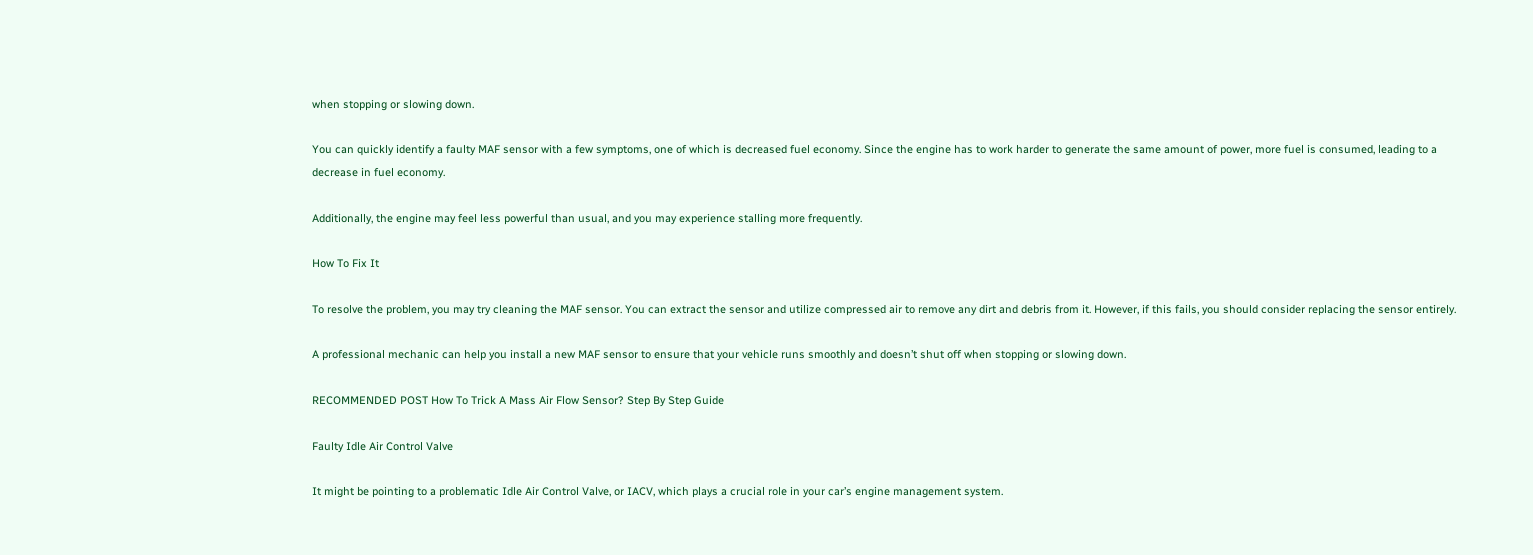when stopping or slowing down.

You can quickly identify a faulty MAF sensor with a few symptoms, one of which is decreased fuel economy. Since the engine has to work harder to generate the same amount of power, more fuel is consumed, leading to a decrease in fuel economy.

Additionally, the engine may feel less powerful than usual, and you may experience stalling more frequently.

How To Fix It

To resolve the problem, you may try cleaning the MAF sensor. You can extract the sensor and utilize compressed air to remove any dirt and debris from it. However, if this fails, you should consider replacing the sensor entirely.

A professional mechanic can help you install a new MAF sensor to ensure that your vehicle runs smoothly and doesn’t shut off when stopping or slowing down.

RECOMMENDED POST How To Trick A Mass Air Flow Sensor? Step By Step Guide

Faulty Idle Air Control Valve

It might be pointing to a problematic Idle Air Control Valve, or IACV, which plays a crucial role in your car’s engine management system.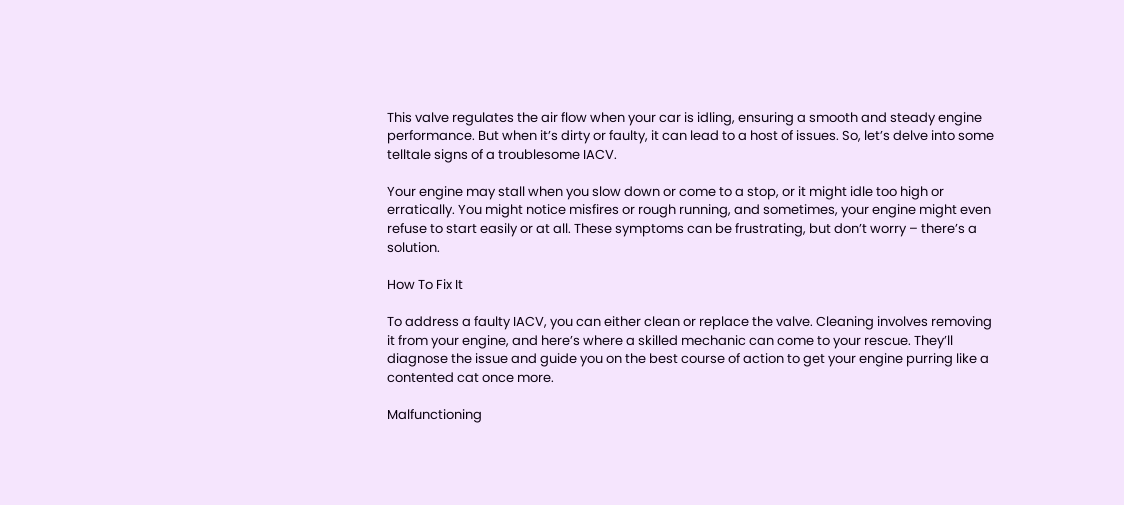This valve regulates the air flow when your car is idling, ensuring a smooth and steady engine performance. But when it’s dirty or faulty, it can lead to a host of issues. So, let’s delve into some telltale signs of a troublesome IACV.

Your engine may stall when you slow down or come to a stop, or it might idle too high or erratically. You might notice misfires or rough running, and sometimes, your engine might even refuse to start easily or at all. These symptoms can be frustrating, but don’t worry – there’s a solution.

How To Fix It

To address a faulty IACV, you can either clean or replace the valve. Cleaning involves removing it from your engine, and here’s where a skilled mechanic can come to your rescue. They’ll diagnose the issue and guide you on the best course of action to get your engine purring like a contented cat once more.

Malfunctioning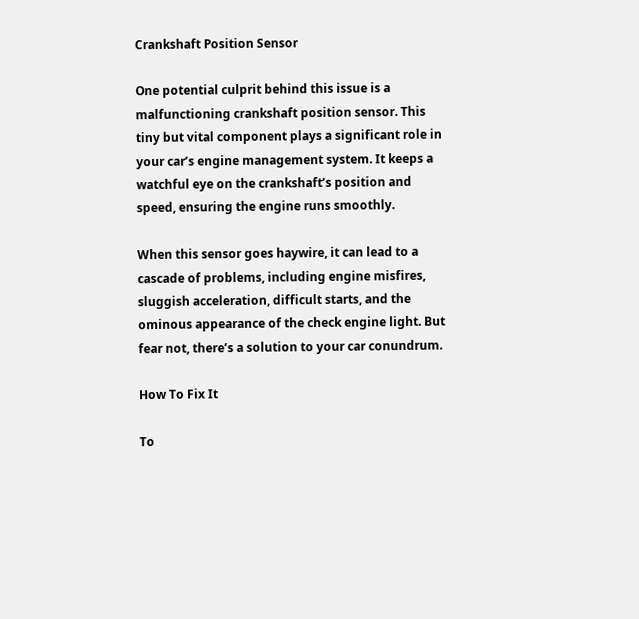Crankshaft Position Sensor

One potential culprit behind this issue is a malfunctioning crankshaft position sensor. This tiny but vital component plays a significant role in your car’s engine management system. It keeps a watchful eye on the crankshaft’s position and speed, ensuring the engine runs smoothly.

When this sensor goes haywire, it can lead to a cascade of problems, including engine misfires, sluggish acceleration, difficult starts, and the ominous appearance of the check engine light. But fear not, there’s a solution to your car conundrum.

How To Fix It

To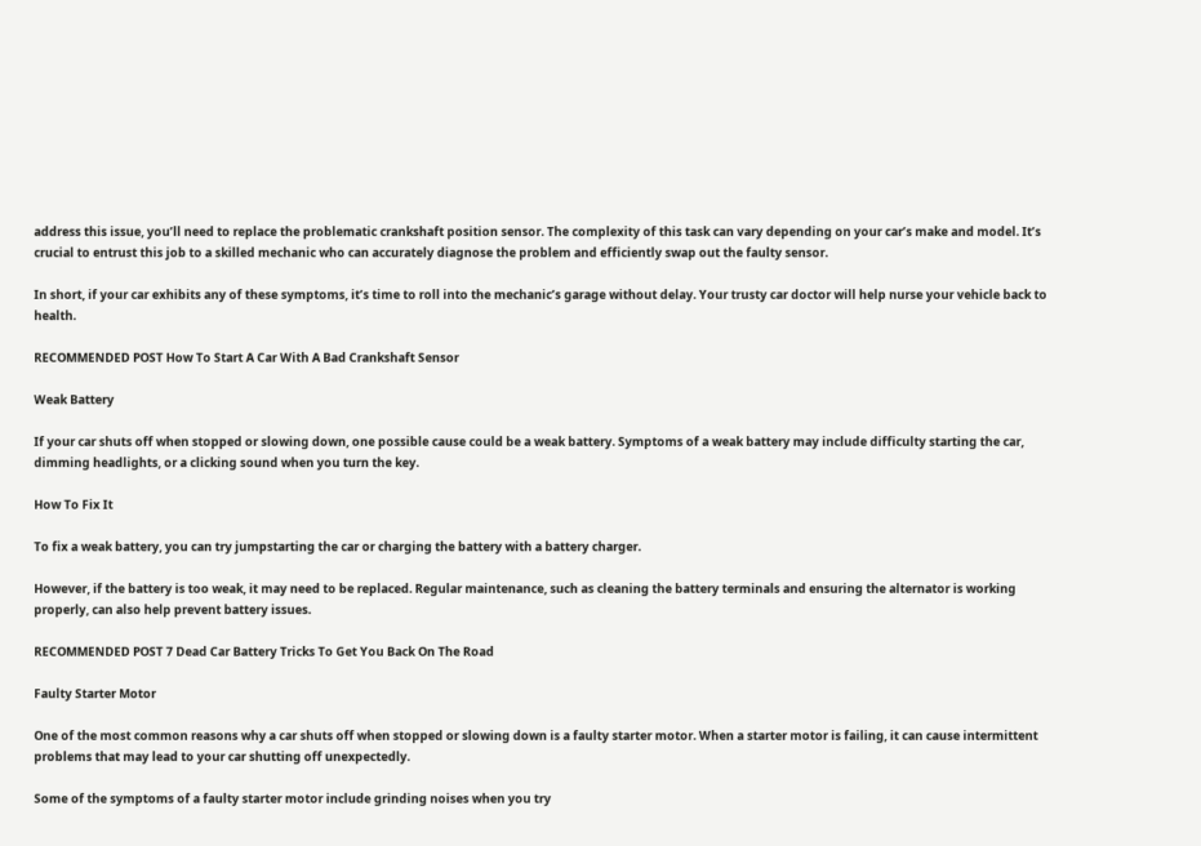address this issue, you’ll need to replace the problematic crankshaft position sensor. The complexity of this task can vary depending on your car’s make and model. It’s crucial to entrust this job to a skilled mechanic who can accurately diagnose the problem and efficiently swap out the faulty sensor.

In short, if your car exhibits any of these symptoms, it’s time to roll into the mechanic’s garage without delay. Your trusty car doctor will help nurse your vehicle back to health.

RECOMMENDED POST How To Start A Car With A Bad Crankshaft Sensor

Weak Battery

If your car shuts off when stopped or slowing down, one possible cause could be a weak battery. Symptoms of a weak battery may include difficulty starting the car, dimming headlights, or a clicking sound when you turn the key.

How To Fix It

To fix a weak battery, you can try jumpstarting the car or charging the battery with a battery charger.

However, if the battery is too weak, it may need to be replaced. Regular maintenance, such as cleaning the battery terminals and ensuring the alternator is working properly, can also help prevent battery issues.

RECOMMENDED POST 7 Dead Car Battery Tricks To Get You Back On The Road

Faulty Starter Motor

One of the most common reasons why a car shuts off when stopped or slowing down is a faulty starter motor. When a starter motor is failing, it can cause intermittent problems that may lead to your car shutting off unexpectedly.

Some of the symptoms of a faulty starter motor include grinding noises when you try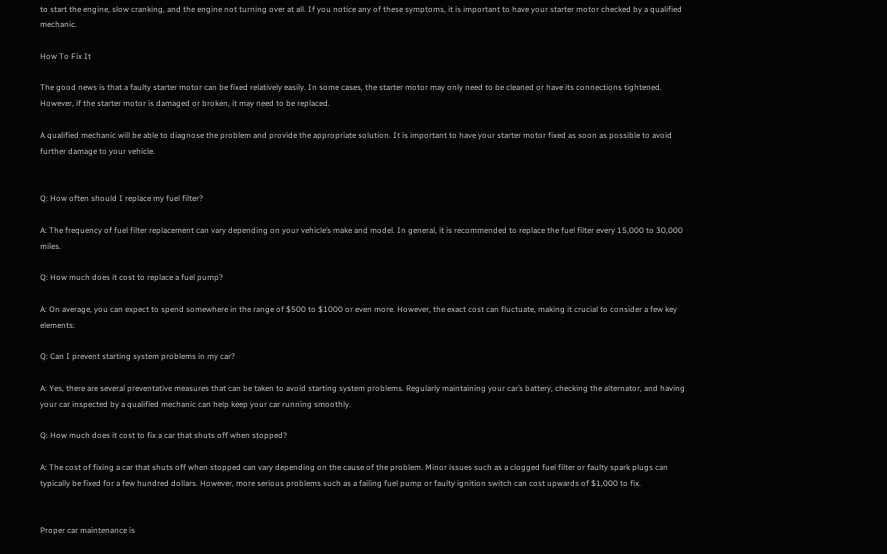to start the engine, slow cranking, and the engine not turning over at all. If you notice any of these symptoms, it is important to have your starter motor checked by a qualified mechanic.

How To Fix It

The good news is that a faulty starter motor can be fixed relatively easily. In some cases, the starter motor may only need to be cleaned or have its connections tightened. However, if the starter motor is damaged or broken, it may need to be replaced.

A qualified mechanic will be able to diagnose the problem and provide the appropriate solution. It is important to have your starter motor fixed as soon as possible to avoid further damage to your vehicle.


Q: How often should I replace my fuel filter?

A: The frequency of fuel filter replacement can vary depending on your vehicle’s make and model. In general, it is recommended to replace the fuel filter every 15,000 to 30,000 miles.

Q: How much does it cost to replace a fuel pump?

A: On average, you can expect to spend somewhere in the range of $500 to $1000 or even more. However, the exact cost can fluctuate, making it crucial to consider a few key elements:

Q: Can I prevent starting system problems in my car?

A: Yes, there are several preventative measures that can be taken to avoid starting system problems. Regularly maintaining your car’s battery, checking the alternator, and having your car inspected by a qualified mechanic can help keep your car running smoothly.

Q: How much does it cost to fix a car that shuts off when stopped?

A: The cost of fixing a car that shuts off when stopped can vary depending on the cause of the problem. Minor issues such as a clogged fuel filter or faulty spark plugs can typically be fixed for a few hundred dollars. However, more serious problems such as a failing fuel pump or faulty ignition switch can cost upwards of $1,000 to fix.


Proper car maintenance is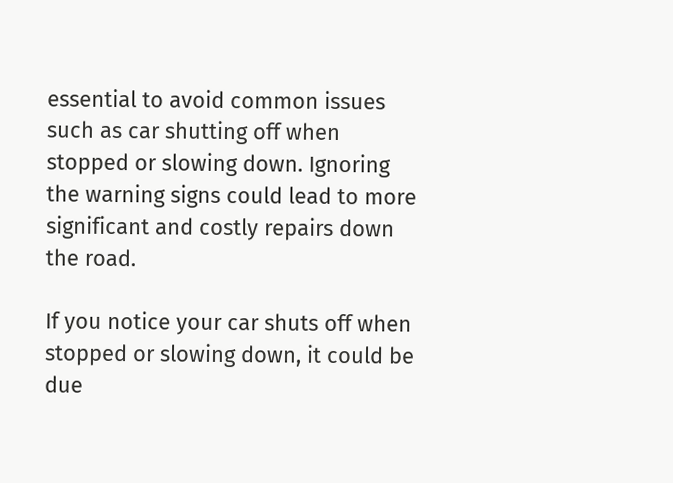essential to avoid common issues such as car shutting off when stopped or slowing down. Ignoring the warning signs could lead to more significant and costly repairs down the road.

If you notice your car shuts off when stopped or slowing down, it could be due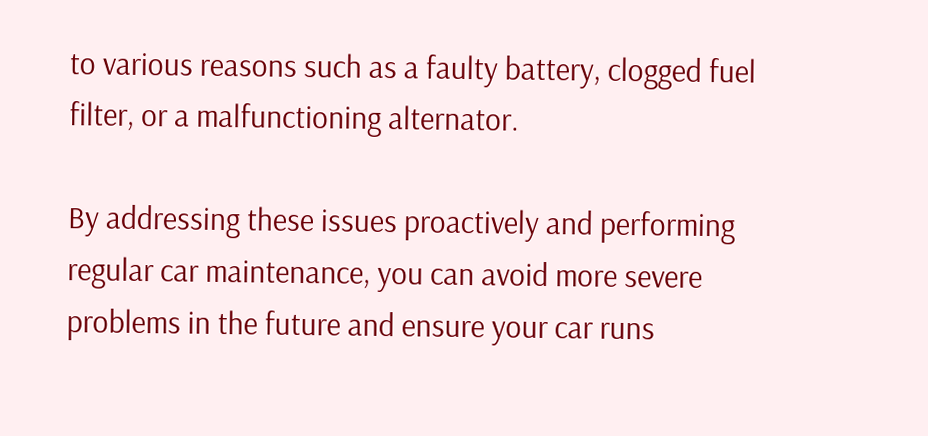to various reasons such as a faulty battery, clogged fuel filter, or a malfunctioning alternator.

By addressing these issues proactively and performing regular car maintenance, you can avoid more severe problems in the future and ensure your car runs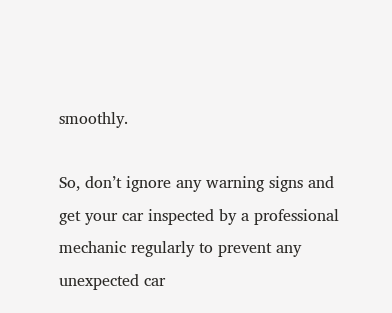smoothly.

So, don’t ignore any warning signs and get your car inspected by a professional mechanic regularly to prevent any unexpected car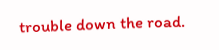trouble down the road.